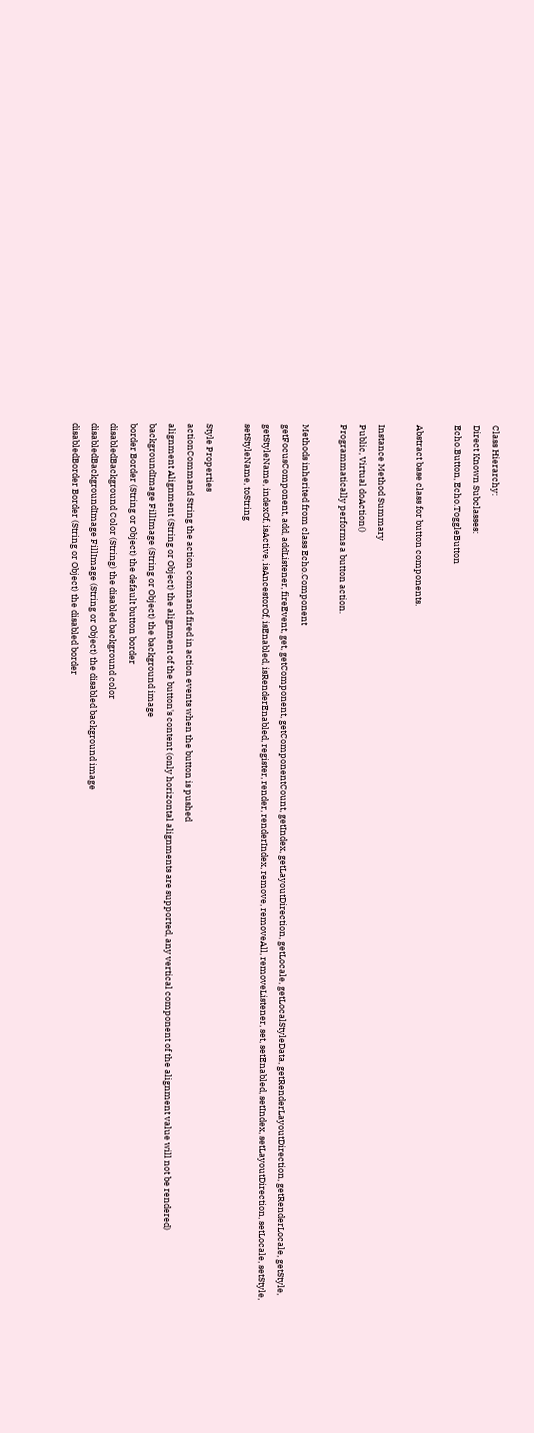Class Hierarchy:
Direct Known Subclasses:
Echo.Button, Echo.ToggleButton

Abstract base class for button components.

Instance Method Summary
Public, Virtual doAction()
Programmatically performs a button action.

Methods inherited from class Echo.Component
getFocusComponent, add, addListener, fireEvent, get, getComponent, getComponentCount, getIndex, getLayoutDirection, getLocale, getLocalStyleData, getRenderLayoutDirection, getRenderLocale, getStyle, getStyleName, indexOf, isActive, isAncestorOf, isEnabled, isRenderEnabled, register, render, renderIndex, remove, removeAll, removeListener, set, setEnabled, setIndex, setLayoutDirection, setLocale, setStyle, setStyleName, toString

Style Properties
actionCommand String the action command fired in action events when the button is pushed
alignment Alignment (String or Object) the alignment of the button's content (only horizontal alignments are supported, any vertical component of the alignment value will not be rendered)
backgroundImage FillImage (String or Object) the background image
border Border (String or Object) the default button border
disabledBackground Color (String) the disabled background color
disabledBackgroundImage FillImage (String or Object) the disabled background image
disabledBorder Border (String or Object) the disabled border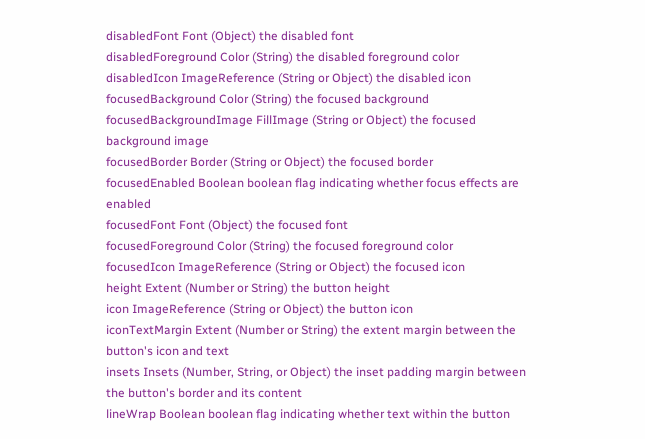disabledFont Font (Object) the disabled font
disabledForeground Color (String) the disabled foreground color
disabledIcon ImageReference (String or Object) the disabled icon
focusedBackground Color (String) the focused background
focusedBackgroundImage FillImage (String or Object) the focused background image
focusedBorder Border (String or Object) the focused border
focusedEnabled Boolean boolean flag indicating whether focus effects are enabled
focusedFont Font (Object) the focused font
focusedForeground Color (String) the focused foreground color
focusedIcon ImageReference (String or Object) the focused icon
height Extent (Number or String) the button height
icon ImageReference (String or Object) the button icon
iconTextMargin Extent (Number or String) the extent margin between the button's icon and text
insets Insets (Number, String, or Object) the inset padding margin between the button's border and its content
lineWrap Boolean boolean flag indicating whether text within the button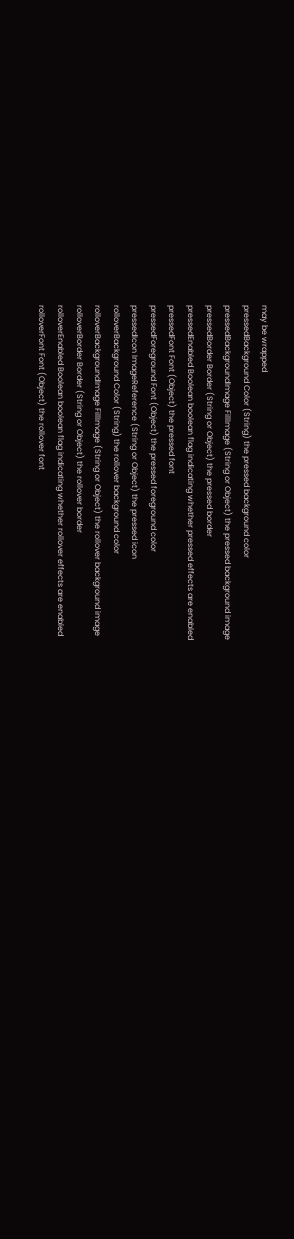may be wrapped
pressedBackground Color (String) the pressed background color
pressedBackgroundImage FillImage (String or Object) the pressed background image
pressedBorder Border (String or Object) the pressed border
pressedEnabled Boolean boolean flag indicating whether pressed effects are enabled
pressedFont Font (Object) the pressed font
pressedForeground Font (Object) the pressed foreground color
pressedIcon ImageReference (String or Object) the pressed icon
rolloverBackground Color (String) the rollover background color
rolloverBackgroundImage FillImage (String or Object) the rollover background image
rolloverBorder Border (String or Object) the rollover border
rolloverEnabled Boolean boolean flag indicating whether rollover effects are enabled
rolloverFont Font (Object) the rollover font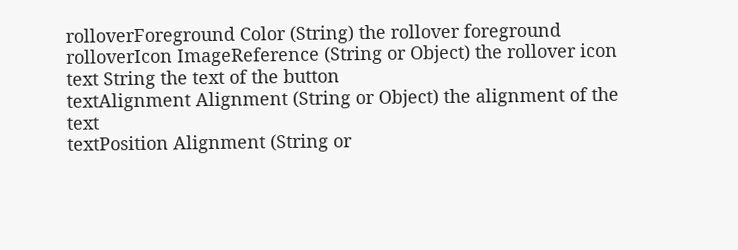rolloverForeground Color (String) the rollover foreground
rolloverIcon ImageReference (String or Object) the rollover icon
text String the text of the button
textAlignment Alignment (String or Object) the alignment of the text
textPosition Alignment (String or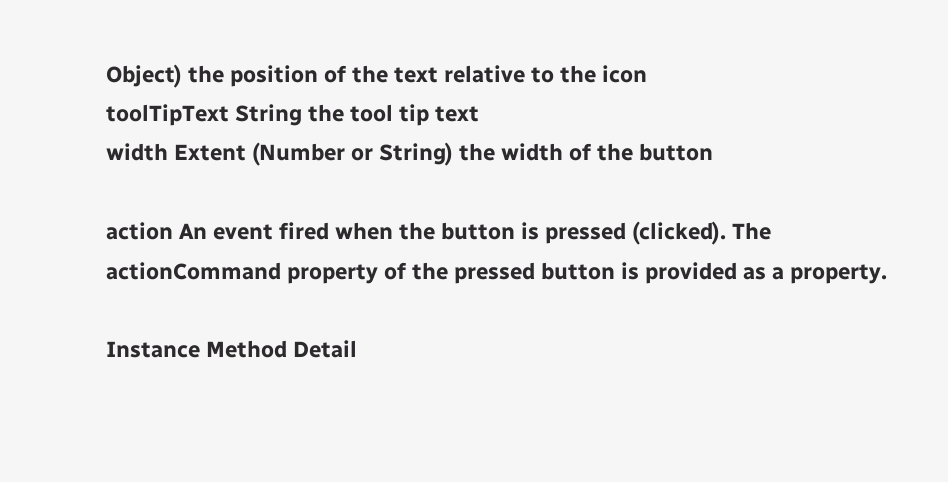Object) the position of the text relative to the icon
toolTipText String the tool tip text
width Extent (Number or String) the width of the button

action An event fired when the button is pressed (clicked). The actionCommand property of the pressed button is provided as a property.

Instance Method Detail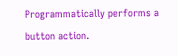Programmatically performs a button action.